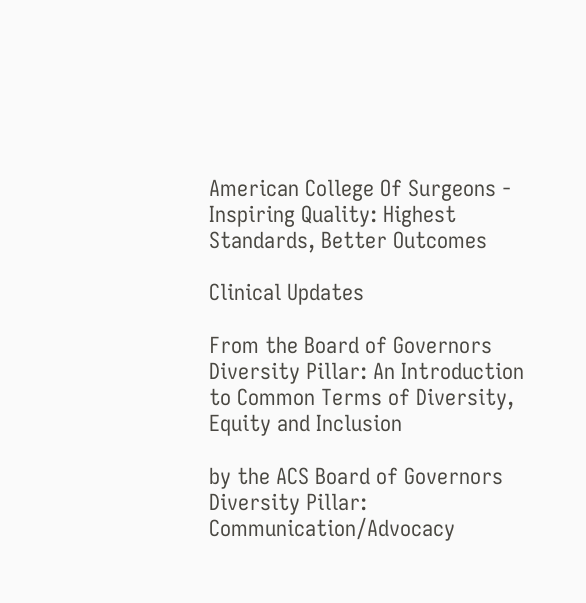American College Of Surgeons - Inspiring Quality: Highest Standards, Better Outcomes

Clinical Updates

From the Board of Governors Diversity Pillar: An Introduction to Common Terms of Diversity, Equity and Inclusion

by the ACS Board of Governors Diversity Pillar: Communication/Advocacy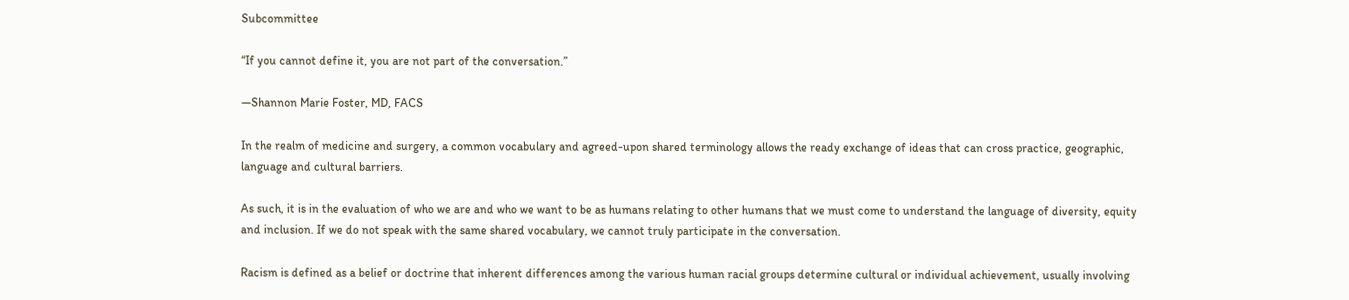Subcommittee

“If you cannot define it, you are not part of the conversation.”

—Shannon Marie Foster, MD, FACS

In the realm of medicine and surgery, a common vocabulary and agreed-upon shared terminology allows the ready exchange of ideas that can cross practice, geographic, language and cultural barriers.

As such, it is in the evaluation of who we are and who we want to be as humans relating to other humans that we must come to understand the language of diversity, equity and inclusion. If we do not speak with the same shared vocabulary, we cannot truly participate in the conversation.

Racism is defined as a belief or doctrine that inherent differences among the various human racial groups determine cultural or individual achievement, usually involving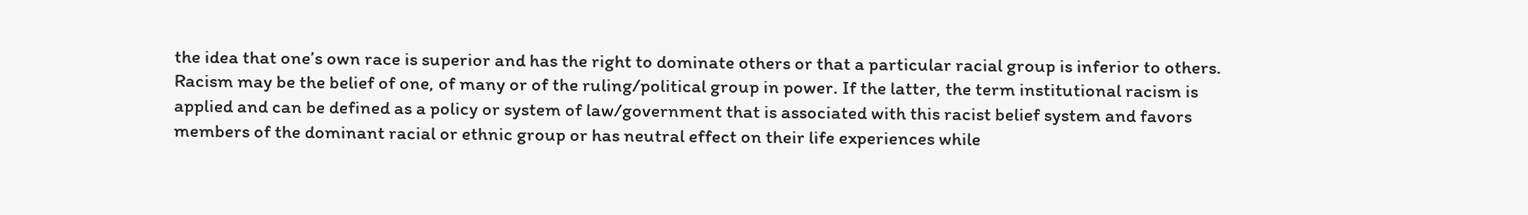the idea that one’s own race is superior and has the right to dominate others or that a particular racial group is inferior to others. Racism may be the belief of one, of many or of the ruling/political group in power. If the latter, the term institutional racism is applied and can be defined as a policy or system of law/government that is associated with this racist belief system and favors members of the dominant racial or ethnic group or has neutral effect on their life experiences while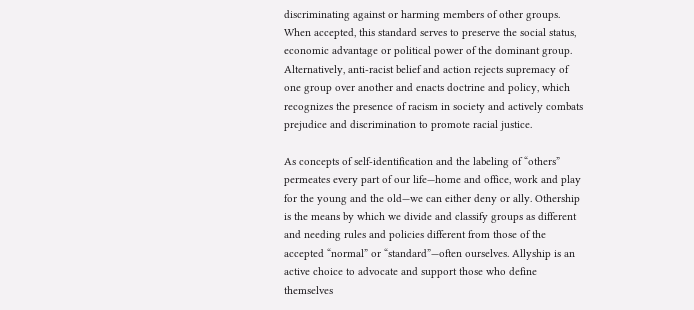discriminating against or harming members of other groups. When accepted, this standard serves to preserve the social status, economic advantage or political power of the dominant group. Alternatively, anti-racist belief and action rejects supremacy of one group over another and enacts doctrine and policy, which recognizes the presence of racism in society and actively combats prejudice and discrimination to promote racial justice.

As concepts of self-identification and the labeling of “others” permeates every part of our life—home and office, work and play for the young and the old—we can either deny or ally. Othership is the means by which we divide and classify groups as different and needing rules and policies different from those of the accepted “normal” or “standard”—often ourselves. Allyship is an active choice to advocate and support those who define themselves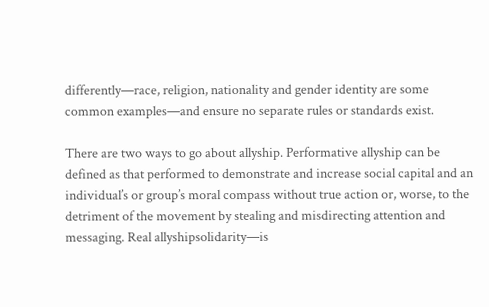differently—race, religion, nationality and gender identity are some common examples—and ensure no separate rules or standards exist.

There are two ways to go about allyship. Performative allyship can be defined as that performed to demonstrate and increase social capital and an individual’s or group’s moral compass without true action or, worse, to the detriment of the movement by stealing and misdirecting attention and messaging. Real allyshipsolidarity—is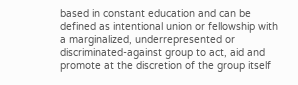based in constant education and can be defined as intentional union or fellowship with a marginalized, underrepresented or discriminated-against group to act, aid and promote at the discretion of the group itself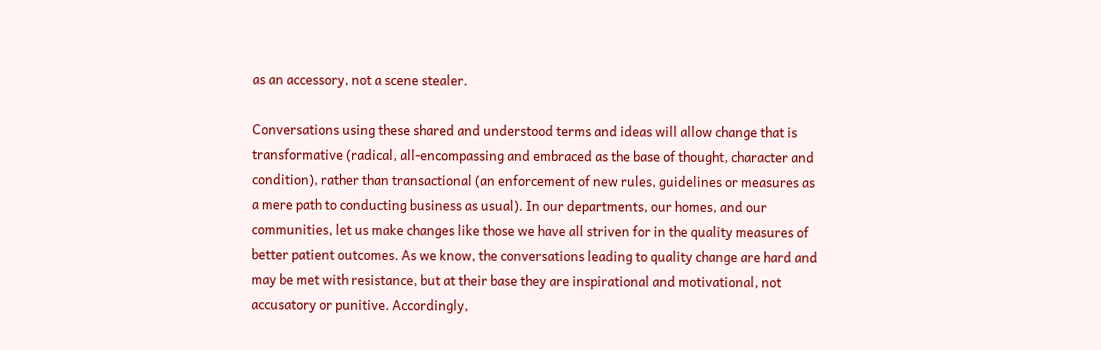as an accessory, not a scene stealer.

Conversations using these shared and understood terms and ideas will allow change that is transformative (radical, all-encompassing and embraced as the base of thought, character and condition), rather than transactional (an enforcement of new rules, guidelines or measures as a mere path to conducting business as usual). In our departments, our homes, and our communities, let us make changes like those we have all striven for in the quality measures of better patient outcomes. As we know, the conversations leading to quality change are hard and may be met with resistance, but at their base they are inspirational and motivational, not accusatory or punitive. Accordingly,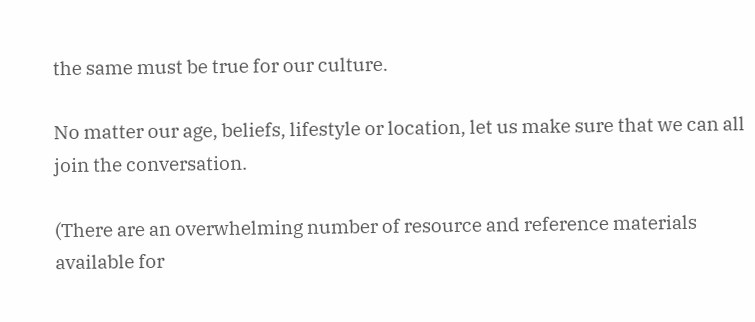the same must be true for our culture.

No matter our age, beliefs, lifestyle or location, let us make sure that we can all join the conversation.

(There are an overwhelming number of resource and reference materials available for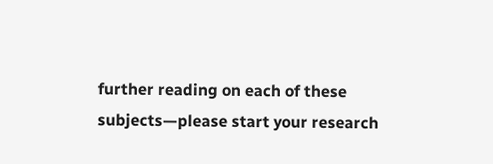further reading on each of these subjects—please start your research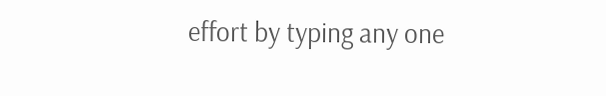effort by typing any one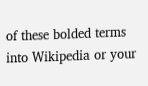of these bolded terms into Wikipedia or your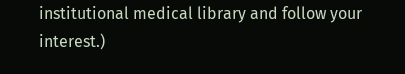institutional medical library and follow your interest.)